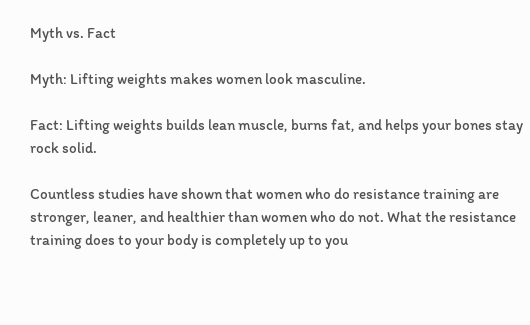Myth vs. Fact

Myth: Lifting weights makes women look masculine.

Fact: Lifting weights builds lean muscle, burns fat, and helps your bones stay rock solid.

Countless studies have shown that women who do resistance training are stronger, leaner, and healthier than women who do not. What the resistance training does to your body is completely up to you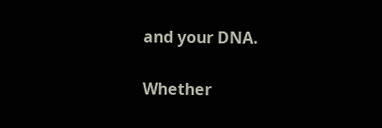and your DNA.

Whether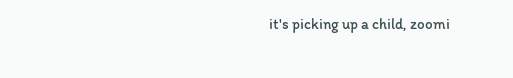it's picking up a child, zoomi